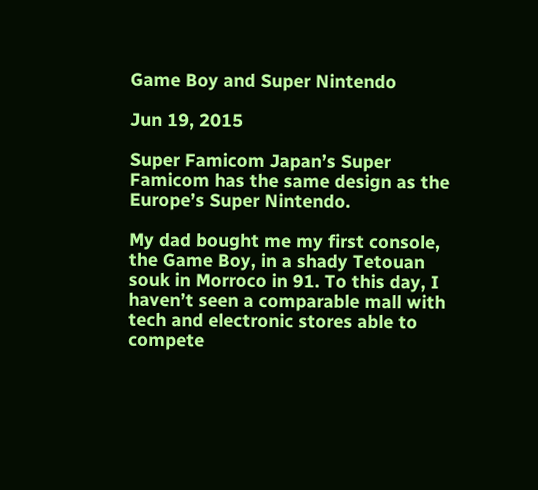Game Boy and Super Nintendo

Jun 19, 2015

Super Famicom Japan’s Super Famicom has the same design as the Europe’s Super Nintendo.

My dad bought me my first console, the Game Boy, in a shady Tetouan souk in Morroco in 91. To this day, I haven’t seen a comparable mall with tech and electronic stores able to compete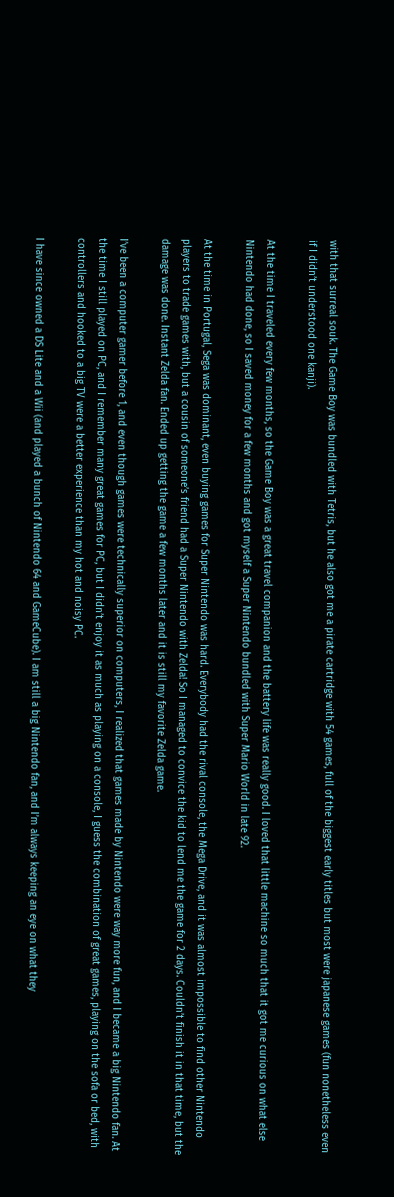with that surreal souk. The Game Boy was bundled with Tetris, but he also got me a pirate cartridge with 54 games, full of the biggest early titles but most were japanese games (fun nonetheless even if I didn’t understood one kanji).

At the time I traveled every few months, so the Game Boy was a great travel companion and the battery life was really good. I loved that little machine so much that it got me curious on what else Nintendo had done, so I saved money for a few months and got myself a Super Nintendo bundled with Super Mario World in late 92.

At the time in Portugal, Sega was dominant, even buying games for Super Nintendo was hard. Everybody had the rival console, the Mega Drive, and it was almost impossible to find other Nintendo players to trade games with, but a cousin of someone’s friend had a Super Nintendo with Zelda! So I managed to convice the kid to lend me the game for 2 days. Couldn’t finish it in that time, but the damage was done. Instant Zelda fan. Ended up getting the game a few months later and it is still my favorite Zelda game.

I’ve been a computer gamer before 1, and even though games were technically superior on computers, I realized that games made by Nintendo were way more fun, and I became a big Nintendo fan. At the time I still played on PC, and I remember many great games for PC, but I didn’t enjoy it as much as playing on a console, I guess the combination of great games, playing on the sofa or bed, with controllers and hooked to a big TV were a better experience than my hot and noisy PC.

I have since owned a DS Lite and a Wii (and played a bunch of Nintendo 64 and GameCube). I am still a big Nintendo fan, and I’m always keeping an eye on what they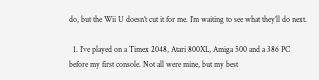do, but the Wii U doesn’t cut it for me. I’m waiting to see what they’ll do next.

  1. I’ve played on a Timex 2048, Atari 800XL, Amiga 500 and a 386 PC before my first console. Not all were mine, but my best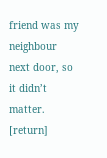friend was my neighbour next door, so it didn’t matter. [return]